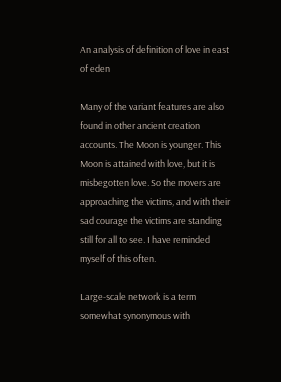An analysis of definition of love in east of eden

Many of the variant features are also found in other ancient creation accounts. The Moon is younger. This Moon is attained with love, but it is misbegotten love. So the movers are approaching the victims, and with their sad courage the victims are standing still for all to see. I have reminded myself of this often.

Large-scale network is a term somewhat synonymous with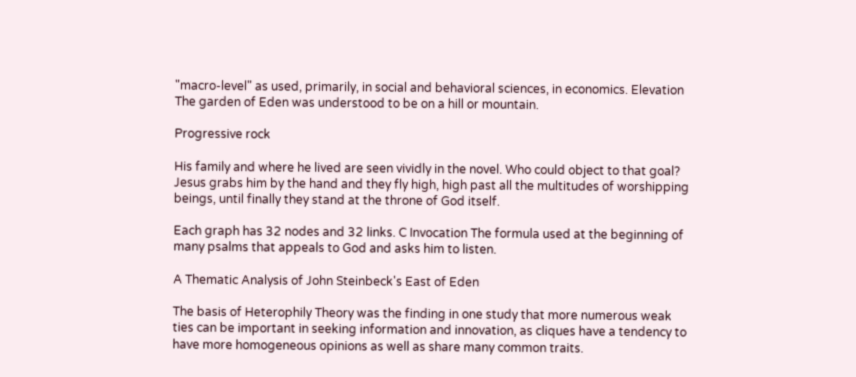"macro-level" as used, primarily, in social and behavioral sciences, in economics. Elevation The garden of Eden was understood to be on a hill or mountain.

Progressive rock

His family and where he lived are seen vividly in the novel. Who could object to that goal? Jesus grabs him by the hand and they fly high, high past all the multitudes of worshipping beings, until finally they stand at the throne of God itself.

Each graph has 32 nodes and 32 links. C Invocation The formula used at the beginning of many psalms that appeals to God and asks him to listen.

A Thematic Analysis of John Steinbeck's East of Eden

The basis of Heterophily Theory was the finding in one study that more numerous weak ties can be important in seeking information and innovation, as cliques have a tendency to have more homogeneous opinions as well as share many common traits.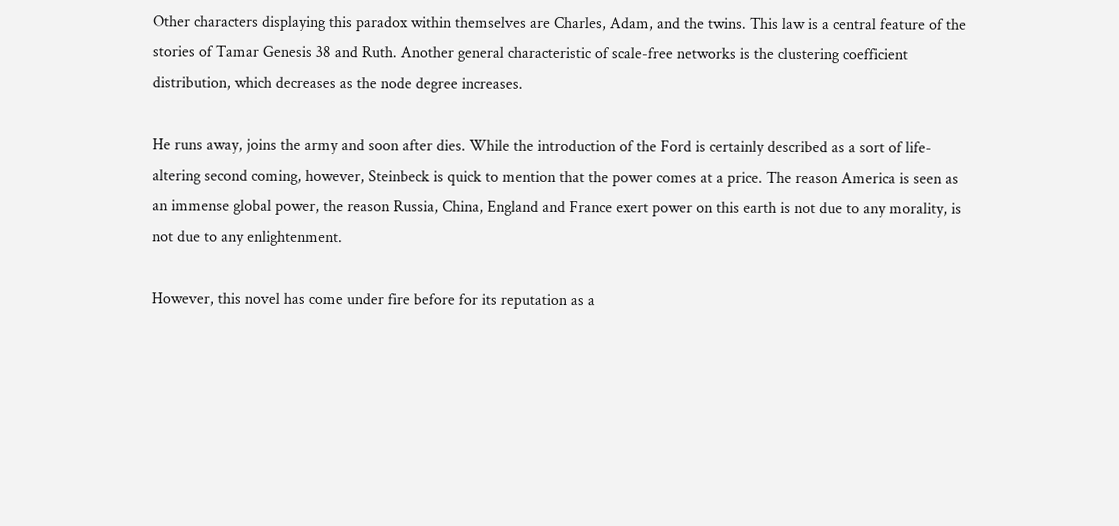Other characters displaying this paradox within themselves are Charles, Adam, and the twins. This law is a central feature of the stories of Tamar Genesis 38 and Ruth. Another general characteristic of scale-free networks is the clustering coefficient distribution, which decreases as the node degree increases.

He runs away, joins the army and soon after dies. While the introduction of the Ford is certainly described as a sort of life-altering second coming, however, Steinbeck is quick to mention that the power comes at a price. The reason America is seen as an immense global power, the reason Russia, China, England and France exert power on this earth is not due to any morality, is not due to any enlightenment.

However, this novel has come under fire before for its reputation as a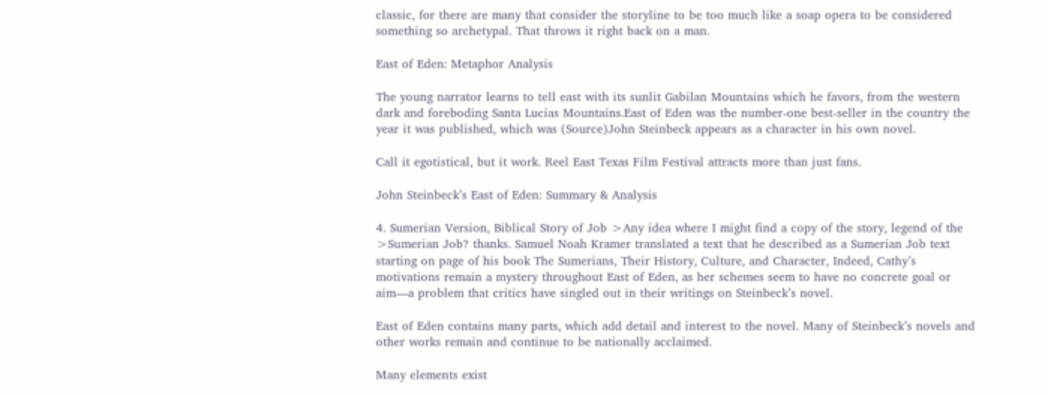classic, for there are many that consider the storyline to be too much like a soap opera to be considered something so archetypal. That throws it right back on a man.

East of Eden: Metaphor Analysis

The young narrator learns to tell east with its sunlit Gabilan Mountains which he favors, from the western dark and foreboding Santa Lucias Mountains.East of Eden was the number-one best-seller in the country the year it was published, which was (Source)John Steinbeck appears as a character in his own novel.

Call it egotistical, but it work. Reel East Texas Film Festival attracts more than just fans.

John Steinbeck’s East of Eden: Summary & Analysis

4. Sumerian Version, Biblical Story of Job >Any idea where I might find a copy of the story, legend of the >Sumerian Job? thanks. Samuel Noah Kramer translated a text that he described as a Sumerian Job text starting on page of his book The Sumerians, Their History, Culture, and Character, Indeed, Cathy’s motivations remain a mystery throughout East of Eden, as her schemes seem to have no concrete goal or aim—a problem that critics have singled out in their writings on Steinbeck’s novel.

East of Eden contains many parts, which add detail and interest to the novel. Many of Steinbeck’s novels and other works remain and continue to be nationally acclaimed.

Many elements exist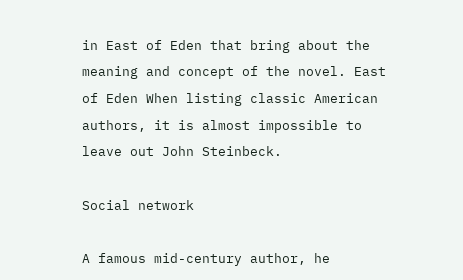in East of Eden that bring about the meaning and concept of the novel. East of Eden When listing classic American authors, it is almost impossible to leave out John Steinbeck.

Social network

A famous mid-century author, he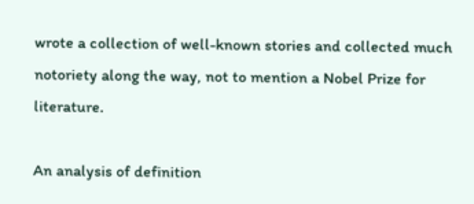wrote a collection of well-known stories and collected much notoriety along the way, not to mention a Nobel Prize for literature.

An analysis of definition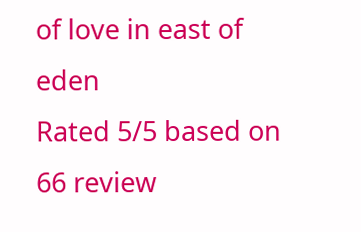of love in east of eden
Rated 5/5 based on 66 review